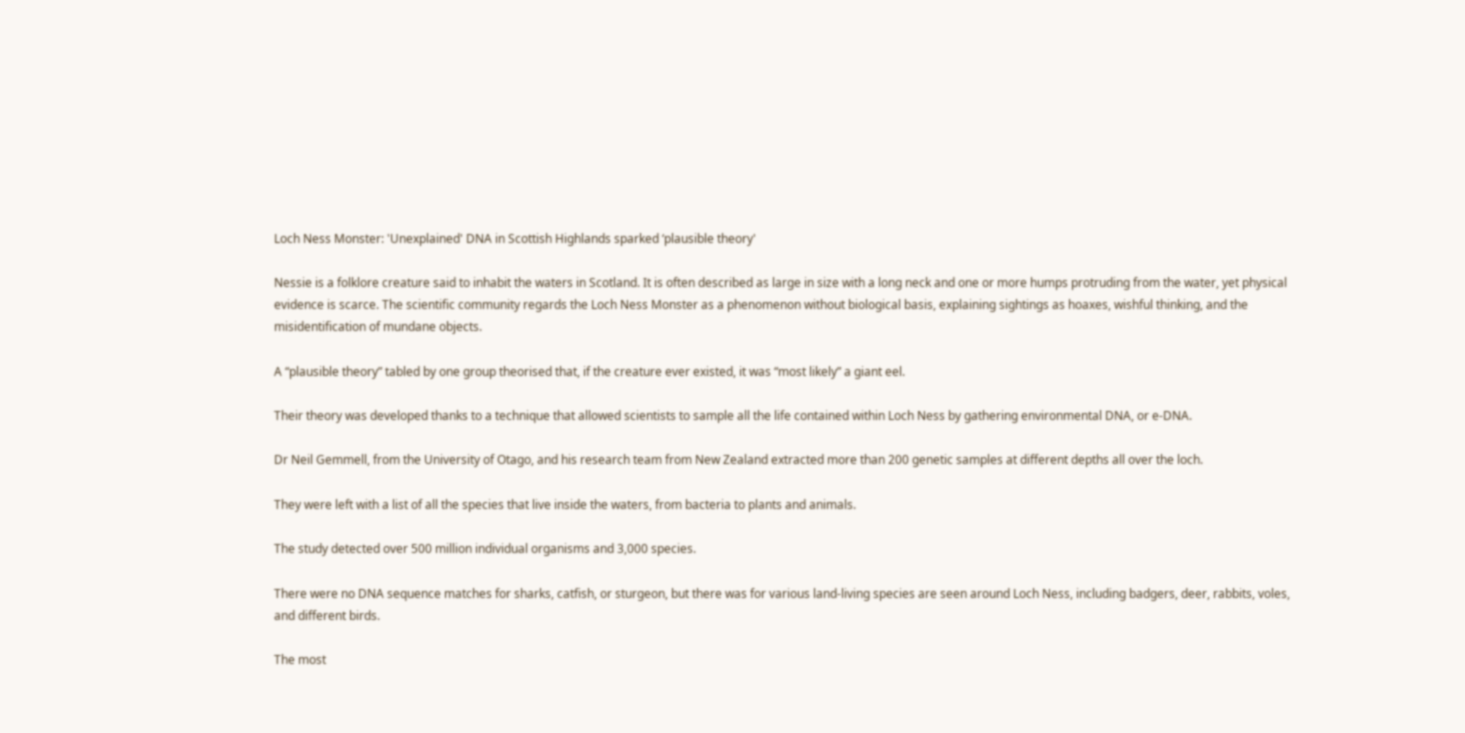Loch Ness Monster: 'Unexplained' DNA in Scottish Highlands sparked ‘plausible theory'

Nessie is a folklore creature said to inhabit the waters in Scotland. It is often described as large in size with a long neck and one or more humps protruding from the water, yet physical evidence is scarce. The scientific community regards the Loch Ness Monster as a phenomenon without biological basis, explaining sightings as hoaxes, wishful thinking, and the misidentification of mundane objects.

A “plausible theory” tabled by one group theorised that, if the creature ever existed, it was “most likely” a giant eel.

Their theory was developed thanks to a technique that allowed scientists to sample all the life contained within Loch Ness by gathering environmental DNA, or e-DNA.

Dr Neil Gemmell, from the University of Otago, and his research team from New Zealand extracted more than 200 genetic samples at different depths all over the loch.

They were left with a list of all the species that live inside the waters, from bacteria to plants and animals.

The study detected over 500 million individual organisms and 3,000 species.

There were no DNA sequence matches for sharks, catfish, or sturgeon, but there was for various land-living species are seen around Loch Ness, including badgers, deer, rabbits, voles, and different birds.

The most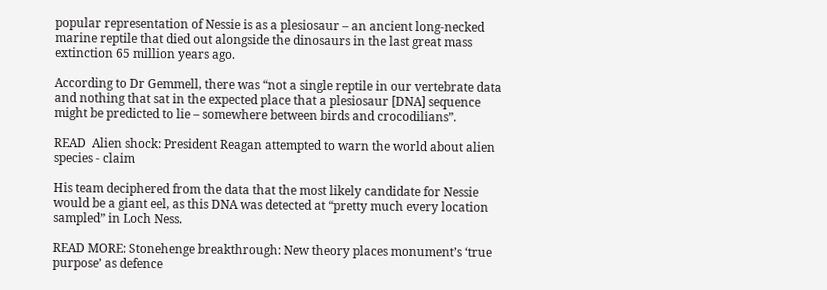popular representation of Nessie is as a plesiosaur – an ancient long-necked marine reptile that died out alongside the dinosaurs in the last great mass extinction 65 million years ago.

According to Dr Gemmell, there was “not a single reptile in our vertebrate data and nothing that sat in the expected place that a plesiosaur [DNA] sequence might be predicted to lie – somewhere between birds and crocodilians”.

READ  Alien shock: President Reagan attempted to warn the world about alien species - claim

His team deciphered from the data that the most likely candidate for Nessie would be a giant eel, as this DNA was detected at “pretty much every location sampled” in Loch Ness.

READ MORE: Stonehenge breakthrough: New theory places monument’s ‘true purpose’ as defence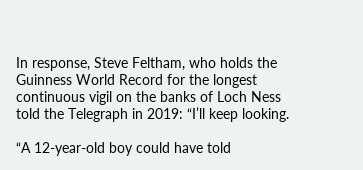In response, Steve Feltham, who holds the Guinness World Record for the longest continuous vigil on the banks of Loch Ness told the Telegraph in 2019: “I’ll keep looking.

“A 12-year-old boy could have told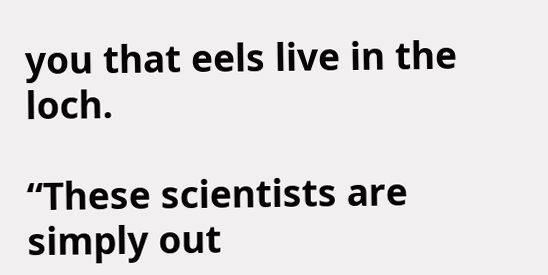you that eels live in the loch.

“These scientists are simply out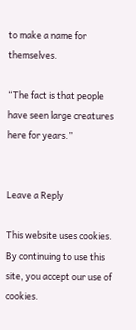to make a name for themselves.

“The fact is that people have seen large creatures here for years.”


Leave a Reply

This website uses cookies. By continuing to use this site, you accept our use of cookies.